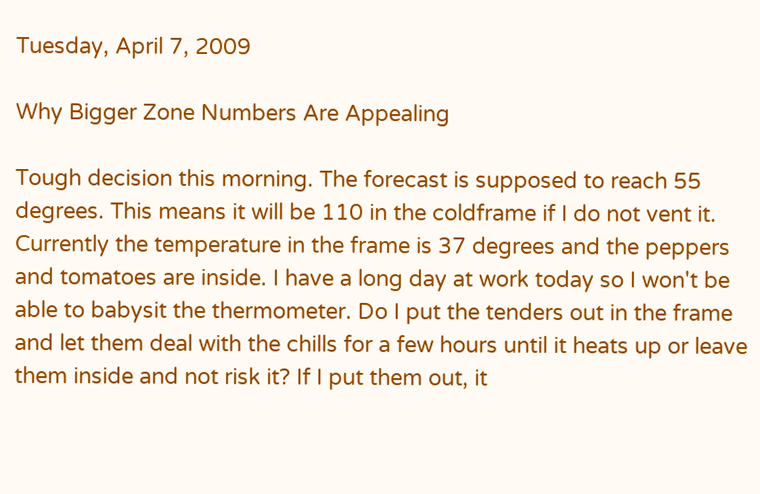Tuesday, April 7, 2009

Why Bigger Zone Numbers Are Appealing

Tough decision this morning. The forecast is supposed to reach 55 degrees. This means it will be 110 in the coldframe if I do not vent it. Currently the temperature in the frame is 37 degrees and the peppers and tomatoes are inside. I have a long day at work today so I won't be able to babysit the thermometer. Do I put the tenders out in the frame and let them deal with the chills for a few hours until it heats up or leave them inside and not risk it? If I put them out, it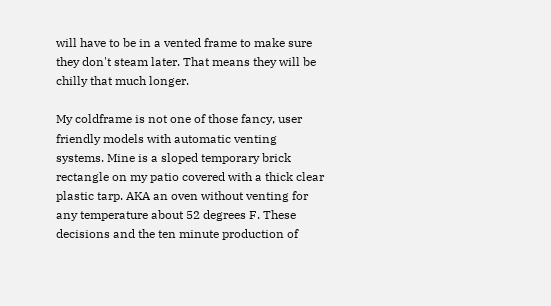will have to be in a vented frame to make sure they don't steam later. That means they will be chilly that much longer.

My coldframe is not one of those fancy, user friendly models with automatic venting systems. Mine is a sloped temporary brick rectangle on my patio covered with a thick clear plastic tarp. AKA an oven without venting for any temperature about 52 degrees F. These decisions and the ten minute production of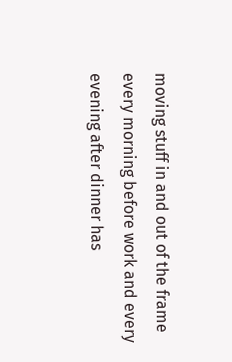moving stuff in and out of the frame every morning before work and every evening after dinner has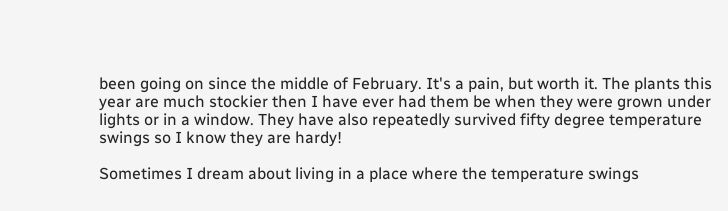been going on since the middle of February. It's a pain, but worth it. The plants this year are much stockier then I have ever had them be when they were grown under lights or in a window. They have also repeatedly survived fifty degree temperature swings so I know they are hardy!

Sometimes I dream about living in a place where the temperature swings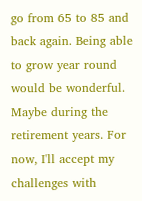go from 65 to 85 and back again. Being able to grow year round would be wonderful. Maybe during the retirement years. For now, I'll accept my challenges with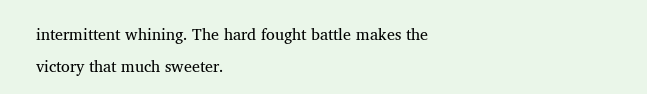intermittent whining. The hard fought battle makes the victory that much sweeter.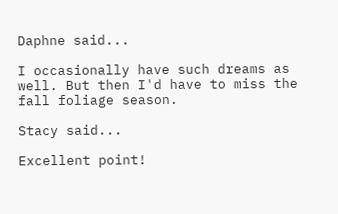Daphne said...

I occasionally have such dreams as well. But then I'd have to miss the fall foliage season.

Stacy said...

Excellent point!